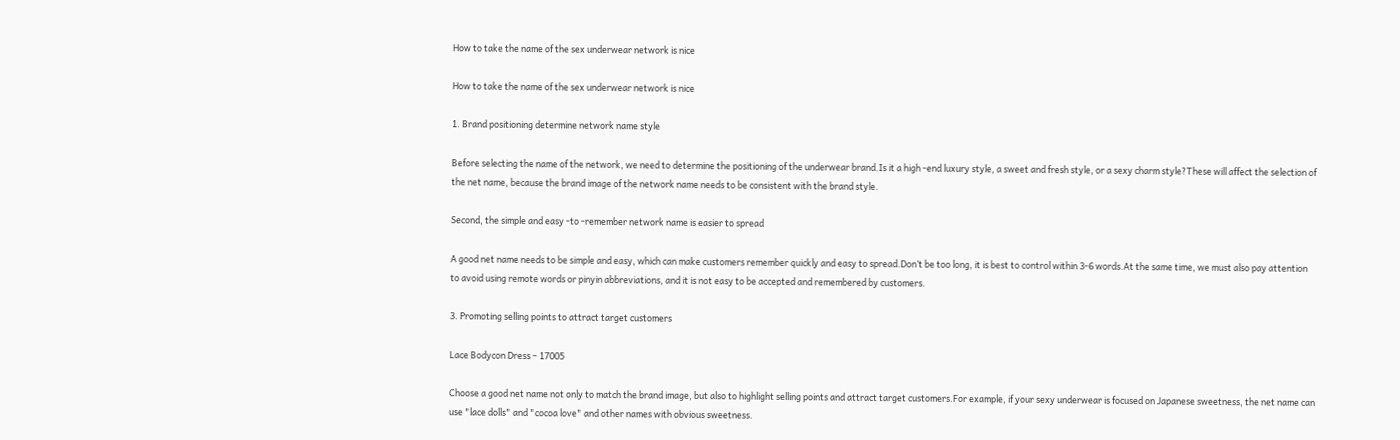How to take the name of the sex underwear network is nice

How to take the name of the sex underwear network is nice

1. Brand positioning determine network name style

Before selecting the name of the network, we need to determine the positioning of the underwear brand.Is it a high -end luxury style, a sweet and fresh style, or a sexy charm style?These will affect the selection of the net name, because the brand image of the network name needs to be consistent with the brand style.

Second, the simple and easy -to -remember network name is easier to spread

A good net name needs to be simple and easy, which can make customers remember quickly and easy to spread.Don’t be too long, it is best to control within 3-6 words.At the same time, we must also pay attention to avoid using remote words or pinyin abbreviations, and it is not easy to be accepted and remembered by customers.

3. Promoting selling points to attract target customers

Lace Bodycon Dress – 17005

Choose a good net name not only to match the brand image, but also to highlight selling points and attract target customers.For example, if your sexy underwear is focused on Japanese sweetness, the net name can use "lace dolls" and "cocoa love" and other names with obvious sweetness.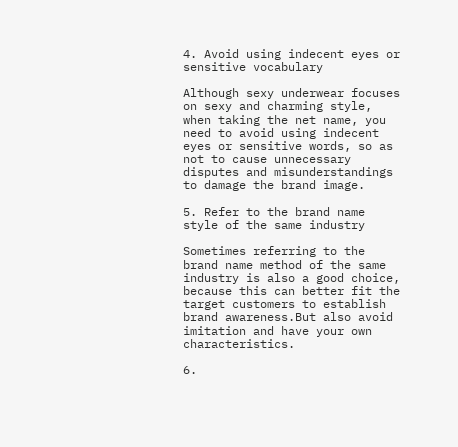4. Avoid using indecent eyes or sensitive vocabulary

Although sexy underwear focuses on sexy and charming style, when taking the net name, you need to avoid using indecent eyes or sensitive words, so as not to cause unnecessary disputes and misunderstandings to damage the brand image.

5. Refer to the brand name style of the same industry

Sometimes referring to the brand name method of the same industry is also a good choice, because this can better fit the target customers to establish brand awareness.But also avoid imitation and have your own characteristics.

6.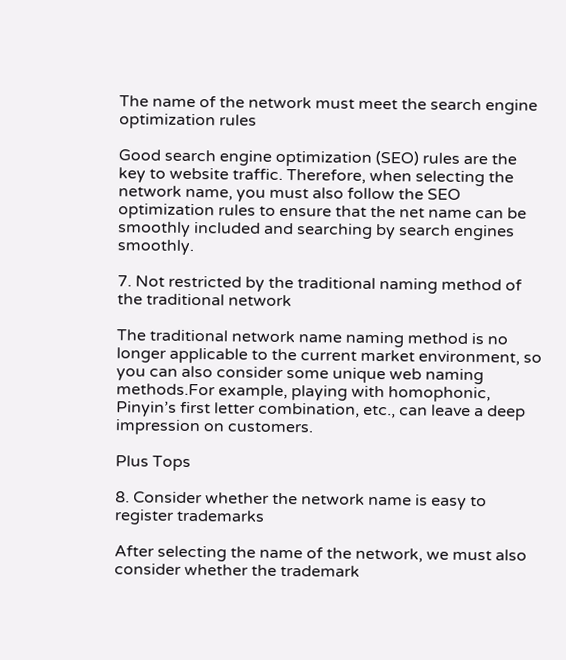The name of the network must meet the search engine optimization rules

Good search engine optimization (SEO) rules are the key to website traffic. Therefore, when selecting the network name, you must also follow the SEO optimization rules to ensure that the net name can be smoothly included and searching by search engines smoothly.

7. Not restricted by the traditional naming method of the traditional network

The traditional network name naming method is no longer applicable to the current market environment, so you can also consider some unique web naming methods.For example, playing with homophonic, Pinyin’s first letter combination, etc., can leave a deep impression on customers.

Plus Tops

8. Consider whether the network name is easy to register trademarks

After selecting the name of the network, we must also consider whether the trademark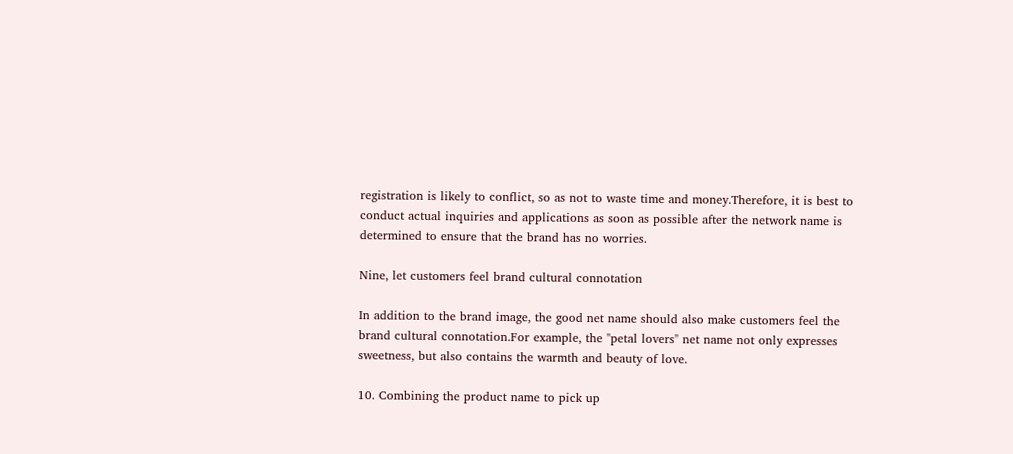registration is likely to conflict, so as not to waste time and money.Therefore, it is best to conduct actual inquiries and applications as soon as possible after the network name is determined to ensure that the brand has no worries.

Nine, let customers feel brand cultural connotation

In addition to the brand image, the good net name should also make customers feel the brand cultural connotation.For example, the "petal lovers" net name not only expresses sweetness, but also contains the warmth and beauty of love.

10. Combining the product name to pick up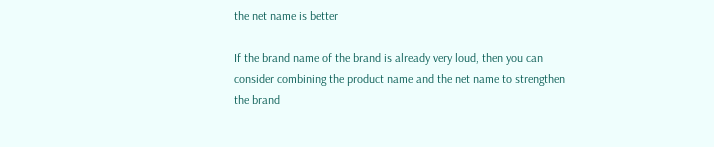the net name is better

If the brand name of the brand is already very loud, then you can consider combining the product name and the net name to strengthen the brand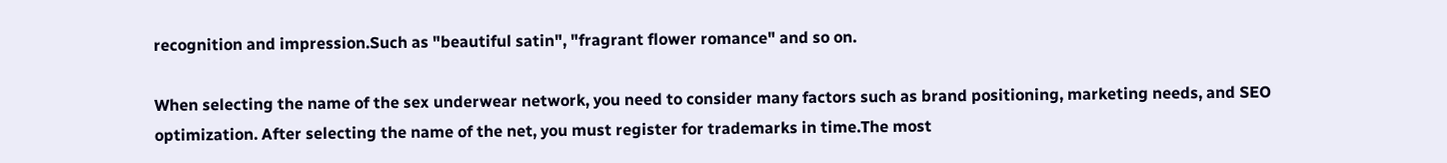recognition and impression.Such as "beautiful satin", "fragrant flower romance" and so on.

When selecting the name of the sex underwear network, you need to consider many factors such as brand positioning, marketing needs, and SEO optimization. After selecting the name of the net, you must register for trademarks in time.The most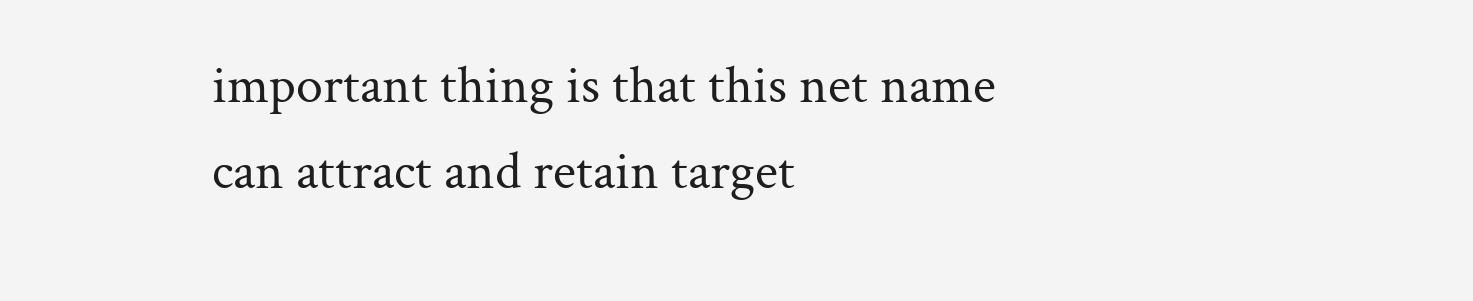important thing is that this net name can attract and retain target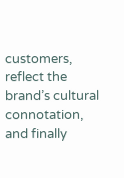customers, reflect the brand’s cultural connotation, and finally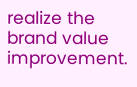realize the brand value improvement.